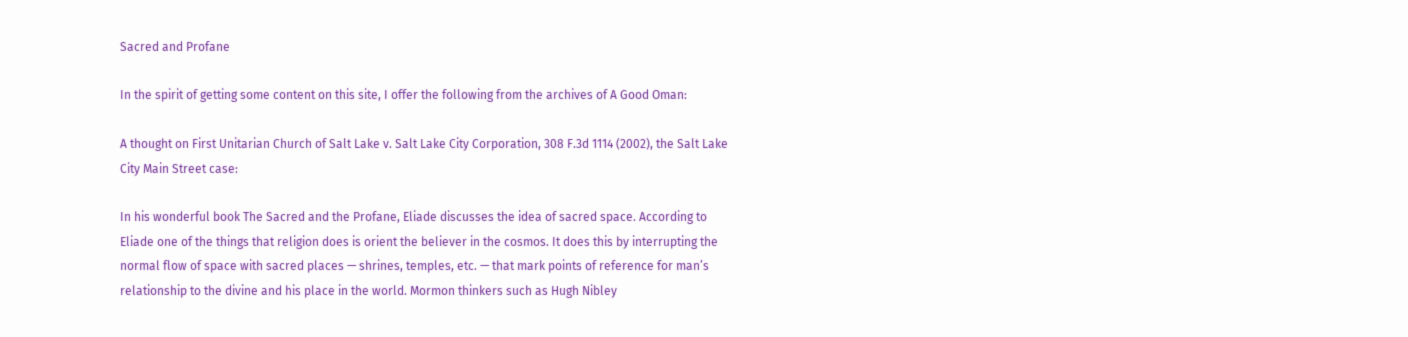Sacred and Profane

In the spirit of getting some content on this site, I offer the following from the archives of A Good Oman:

A thought on First Unitarian Church of Salt Lake v. Salt Lake City Corporation, 308 F.3d 1114 (2002), the Salt Lake City Main Street case:

In his wonderful book The Sacred and the Profane, Eliade discusses the idea of sacred space. According to Eliade one of the things that religion does is orient the believer in the cosmos. It does this by interrupting the normal flow of space with sacred places — shrines, temples, etc. — that mark points of reference for man’s relationship to the divine and his place in the world. Mormon thinkers such as Hugh Nibley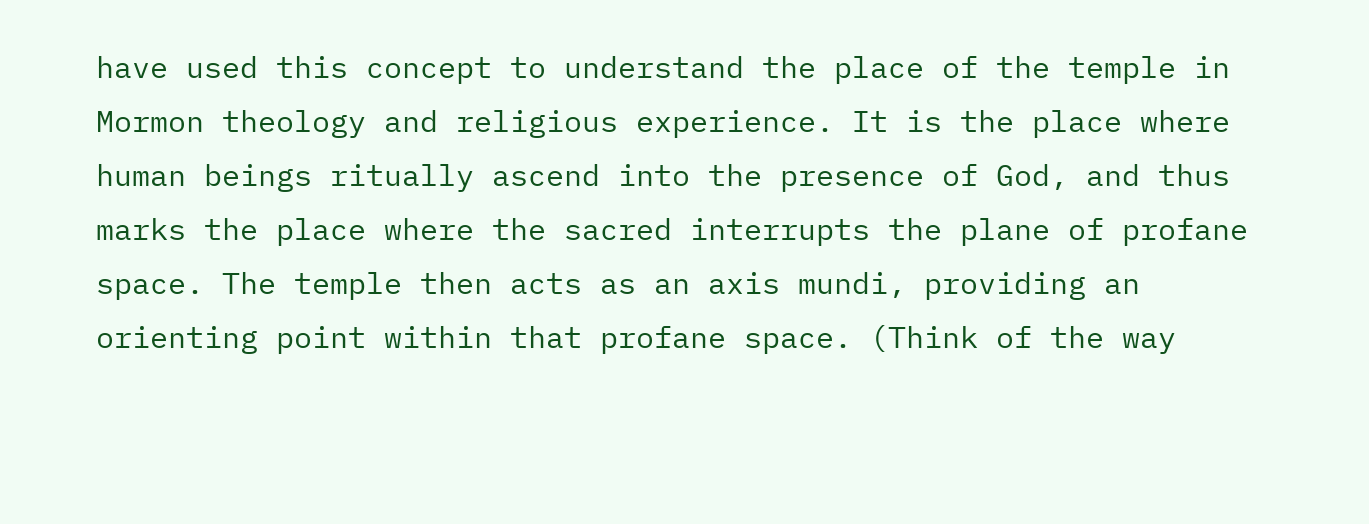have used this concept to understand the place of the temple in Mormon theology and religious experience. It is the place where human beings ritually ascend into the presence of God, and thus marks the place where the sacred interrupts the plane of profane space. The temple then acts as an axis mundi, providing an orienting point within that profane space. (Think of the way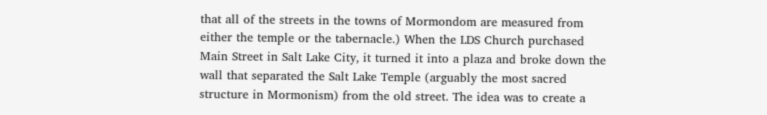that all of the streets in the towns of Mormondom are measured from either the temple or the tabernacle.) When the LDS Church purchased Main Street in Salt Lake City, it turned it into a plaza and broke down the wall that separated the Salt Lake Temple (arguably the most sacred structure in Mormonism) from the old street. The idea was to create a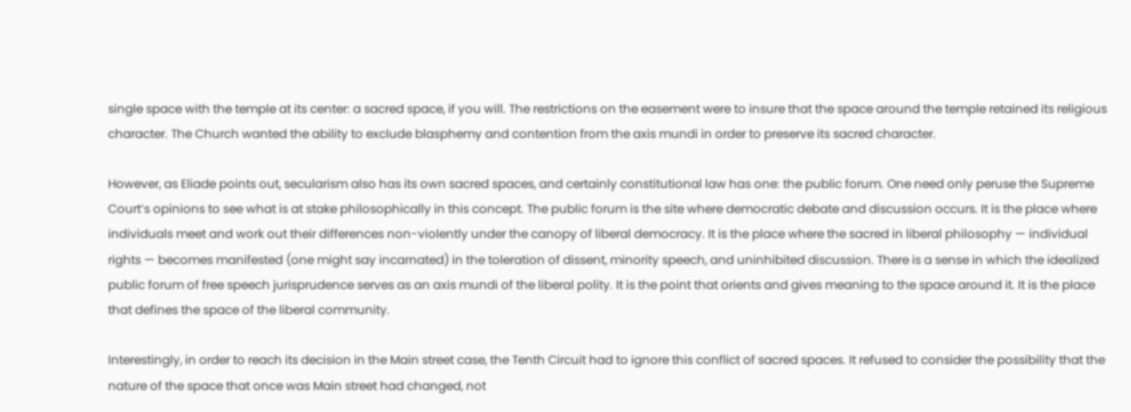single space with the temple at its center: a sacred space, if you will. The restrictions on the easement were to insure that the space around the temple retained its religious character. The Church wanted the ability to exclude blasphemy and contention from the axis mundi in order to preserve its sacred character.

However, as Eliade points out, secularism also has its own sacred spaces, and certainly constitutional law has one: the public forum. One need only peruse the Supreme Court’s opinions to see what is at stake philosophically in this concept. The public forum is the site where democratic debate and discussion occurs. It is the place where individuals meet and work out their differences non-violently under the canopy of liberal democracy. It is the place where the sacred in liberal philosophy — individual rights — becomes manifested (one might say incarnated) in the toleration of dissent, minority speech, and uninhibited discussion. There is a sense in which the idealized public forum of free speech jurisprudence serves as an axis mundi of the liberal polity. It is the point that orients and gives meaning to the space around it. It is the place that defines the space of the liberal community.

Interestingly, in order to reach its decision in the Main street case, the Tenth Circuit had to ignore this conflict of sacred spaces. It refused to consider the possibility that the nature of the space that once was Main street had changed, not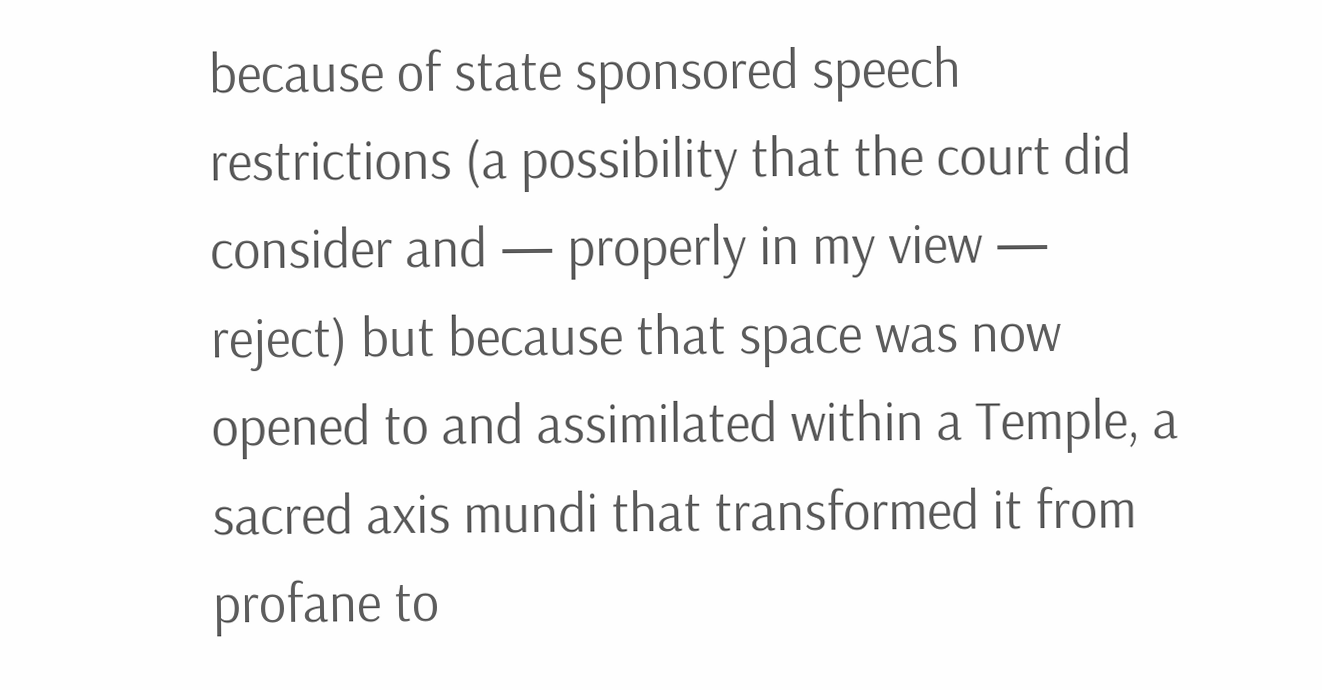because of state sponsored speech restrictions (a possibility that the court did consider and — properly in my view — reject) but because that space was now opened to and assimilated within a Temple, a sacred axis mundi that transformed it from profane to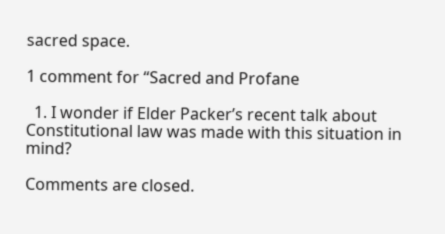sacred space.

1 comment for “Sacred and Profane

  1. I wonder if Elder Packer’s recent talk about Constitutional law was made with this situation in mind?

Comments are closed.